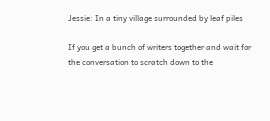Jessie: In a tiny village surrounded by leaf piles

If you get a bunch of writers together and wait for the conversation to scratch down to the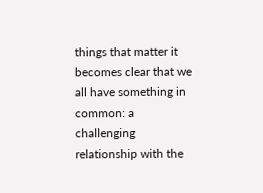things that matter it becomes clear that we all have something in common: a challenging relationship with the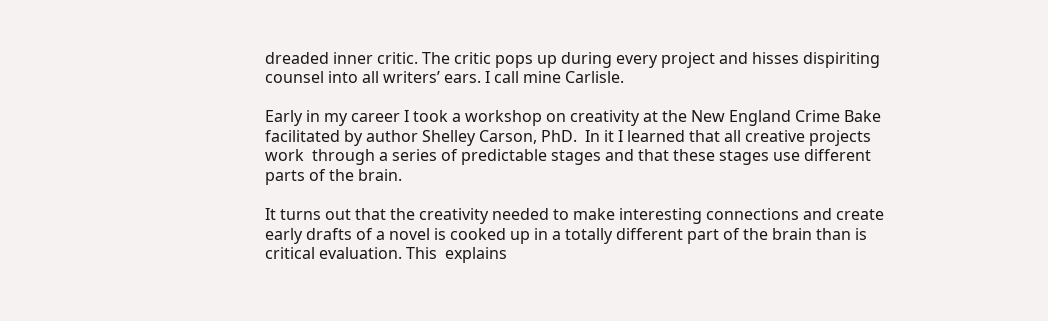dreaded inner critic. The critic pops up during every project and hisses dispiriting counsel into all writers’ ears. I call mine Carlisle.

Early in my career I took a workshop on creativity at the New England Crime Bake facilitated by author Shelley Carson, PhD.  In it I learned that all creative projects work  through a series of predictable stages and that these stages use different parts of the brain.

It turns out that the creativity needed to make interesting connections and create early drafts of a novel is cooked up in a totally different part of the brain than is critical evaluation. This  explains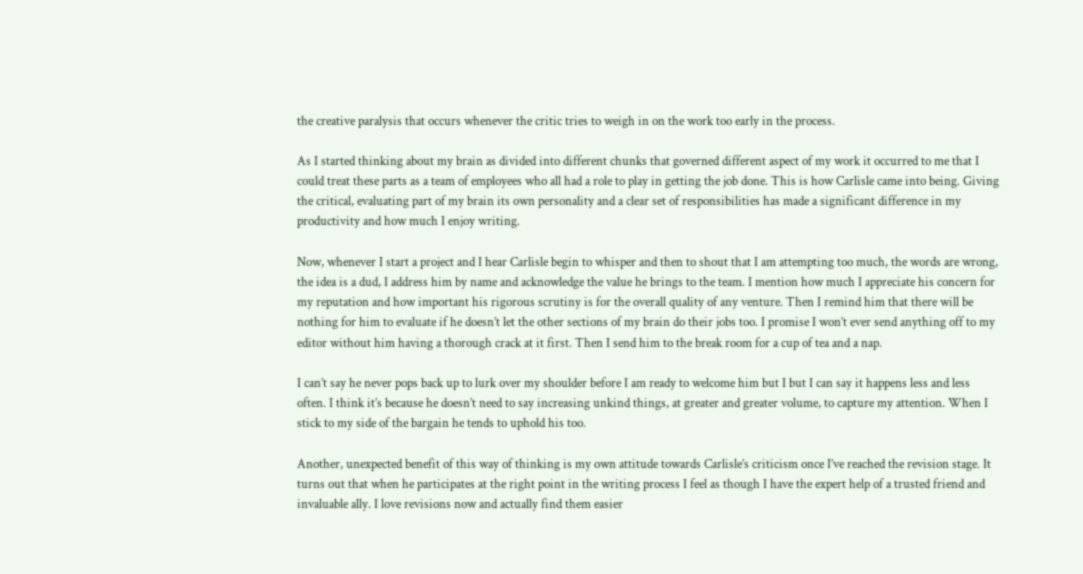the creative paralysis that occurs whenever the critic tries to weigh in on the work too early in the process.

As I started thinking about my brain as divided into different chunks that governed different aspect of my work it occurred to me that I could treat these parts as a team of employees who all had a role to play in getting the job done. This is how Carlisle came into being. Giving the critical, evaluating part of my brain its own personality and a clear set of responsibilities has made a significant difference in my productivity and how much I enjoy writing.

Now, whenever I start a project and I hear Carlisle begin to whisper and then to shout that I am attempting too much, the words are wrong, the idea is a dud, I address him by name and acknowledge the value he brings to the team. I mention how much I appreciate his concern for my reputation and how important his rigorous scrutiny is for the overall quality of any venture. Then I remind him that there will be nothing for him to evaluate if he doesn’t let the other sections of my brain do their jobs too. I promise I won’t ever send anything off to my editor without him having a thorough crack at it first. Then I send him to the break room for a cup of tea and a nap.

I can’t say he never pops back up to lurk over my shoulder before I am ready to welcome him but I but I can say it happens less and less often. I think it’s because he doesn’t need to say increasing unkind things, at greater and greater volume, to capture my attention. When I stick to my side of the bargain he tends to uphold his too.

Another, unexpected benefit of this way of thinking is my own attitude towards Carlisle’s criticism once I’ve reached the revision stage. It turns out that when he participates at the right point in the writing process I feel as though I have the expert help of a trusted friend and invaluable ally. I love revisions now and actually find them easier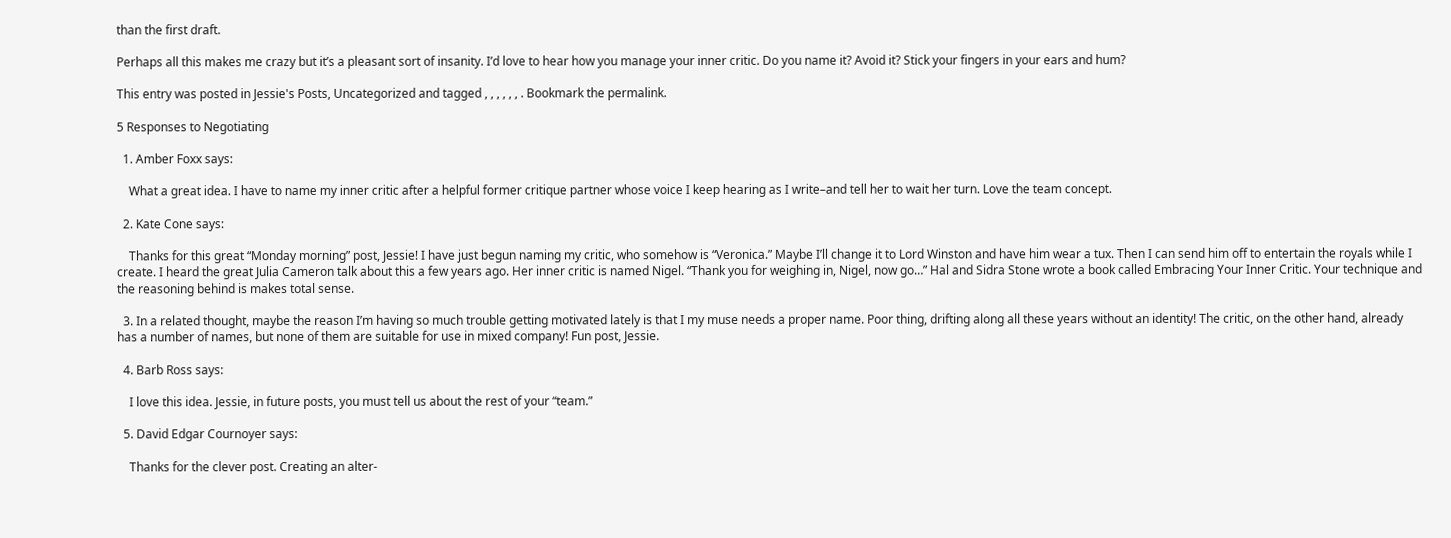than the first draft.

Perhaps all this makes me crazy but it’s a pleasant sort of insanity. I’d love to hear how you manage your inner critic. Do you name it? Avoid it? Stick your fingers in your ears and hum?

This entry was posted in Jessie's Posts, Uncategorized and tagged , , , , , , . Bookmark the permalink.

5 Responses to Negotiating

  1. Amber Foxx says:

    What a great idea. I have to name my inner critic after a helpful former critique partner whose voice I keep hearing as I write–and tell her to wait her turn. Love the team concept.

  2. Kate Cone says:

    Thanks for this great “Monday morning” post, Jessie! I have just begun naming my critic, who somehow is “Veronica.” Maybe I’ll change it to Lord Winston and have him wear a tux. Then I can send him off to entertain the royals while I create. I heard the great Julia Cameron talk about this a few years ago. Her inner critic is named Nigel. “Thank you for weighing in, Nigel, now go…” Hal and Sidra Stone wrote a book called Embracing Your Inner Critic. Your technique and the reasoning behind is makes total sense.

  3. In a related thought, maybe the reason I’m having so much trouble getting motivated lately is that I my muse needs a proper name. Poor thing, drifting along all these years without an identity! The critic, on the other hand, already has a number of names, but none of them are suitable for use in mixed company! Fun post, Jessie.

  4. Barb Ross says:

    I love this idea. Jessie, in future posts, you must tell us about the rest of your “team.”

  5. David Edgar Cournoyer says:

    Thanks for the clever post. Creating an alter-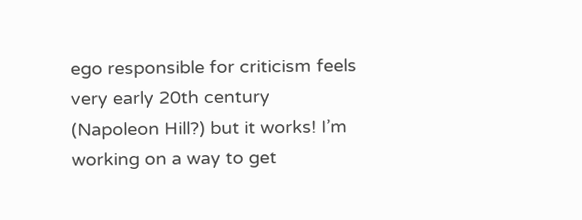ego responsible for criticism feels very early 20th century (Napoleon Hill?) but it works! I’m working on a way to get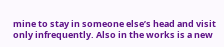mine to stay in someone else’s head and visit only infrequently. Also in the works is a new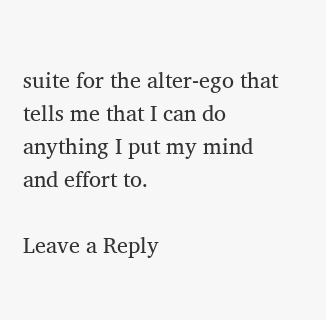suite for the alter-ego that tells me that I can do anything I put my mind and effort to.

Leave a Reply